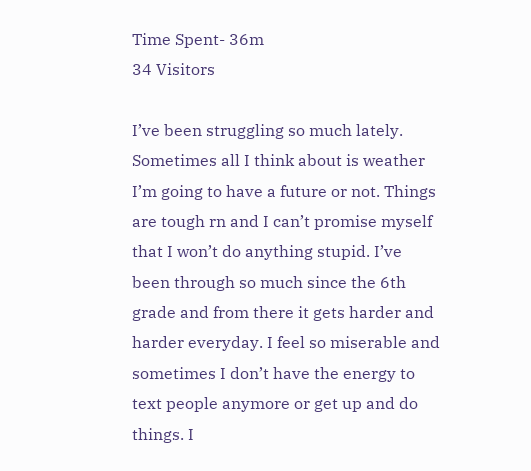Time Spent- 36m
34 Visitors

I’ve been struggling so much lately. Sometimes all I think about is weather I’m going to have a future or not. Things are tough rn and I can’t promise myself that I won’t do anything stupid. I’ve been through so much since the 6th grade and from there it gets harder and harder everyday. I feel so miserable and sometimes I don’t have the energy to text people anymore or get up and do things. I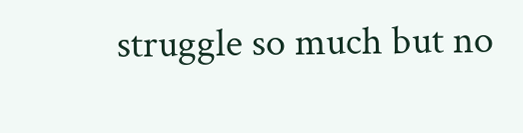struggle so much but no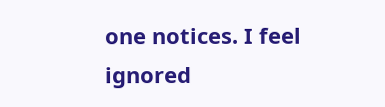one notices. I feel ignored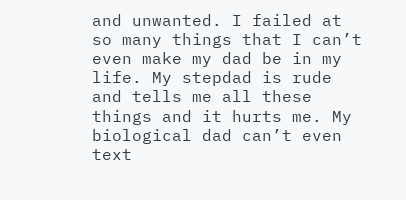and unwanted. I failed at so many things that I can’t even make my dad be in my life. My stepdad is rude and tells me all these things and it hurts me. My biological dad can’t even text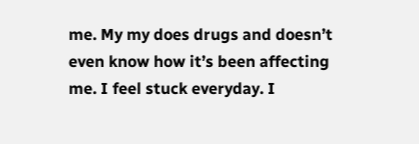me. My my does drugs and doesn’t even know how it’s been affecting me. I feel stuck everyday. I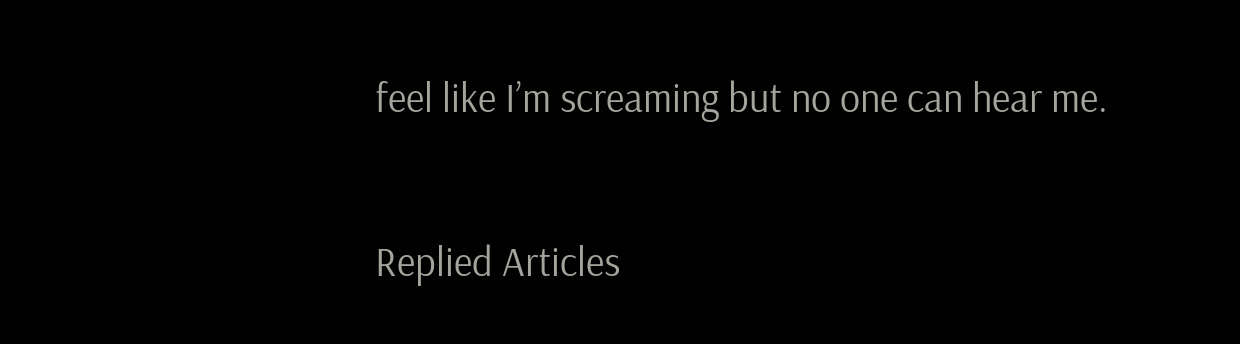feel like I’m screaming but no one can hear me.

Replied Articles